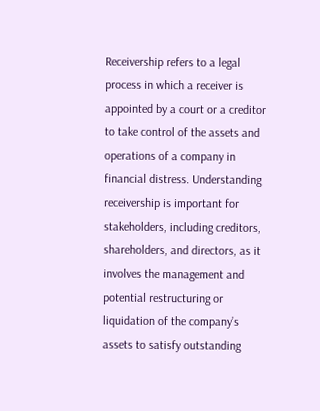Receivership refers to a legal process in which a receiver is appointed by a court or a creditor to take control of the assets and operations of a company in financial distress. Understanding receivership is important for stakeholders, including creditors, shareholders, and directors, as it involves the management and potential restructuring or liquidation of the company’s assets to satisfy outstanding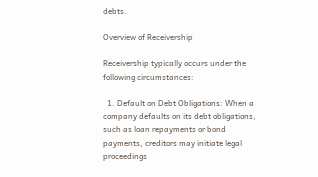debts.

Overview of Receivership

Receivership typically occurs under the following circumstances:

  1. Default on Debt Obligations: When a company defaults on its debt obligations, such as loan repayments or bond payments, creditors may initiate legal proceedings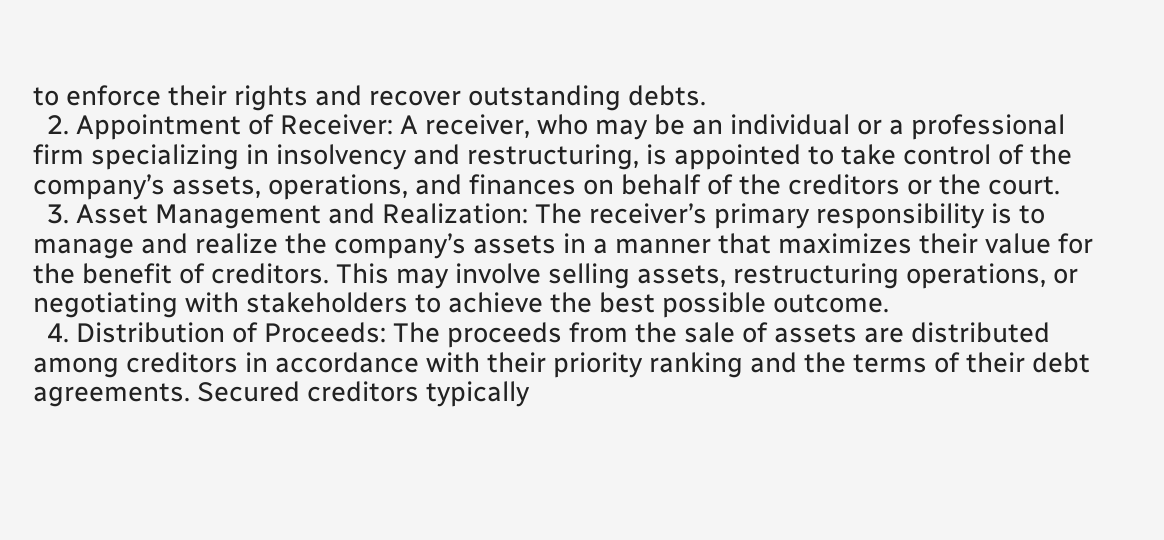to enforce their rights and recover outstanding debts.
  2. Appointment of Receiver: A receiver, who may be an individual or a professional firm specializing in insolvency and restructuring, is appointed to take control of the company’s assets, operations, and finances on behalf of the creditors or the court.
  3. Asset Management and Realization: The receiver’s primary responsibility is to manage and realize the company’s assets in a manner that maximizes their value for the benefit of creditors. This may involve selling assets, restructuring operations, or negotiating with stakeholders to achieve the best possible outcome.
  4. Distribution of Proceeds: The proceeds from the sale of assets are distributed among creditors in accordance with their priority ranking and the terms of their debt agreements. Secured creditors typically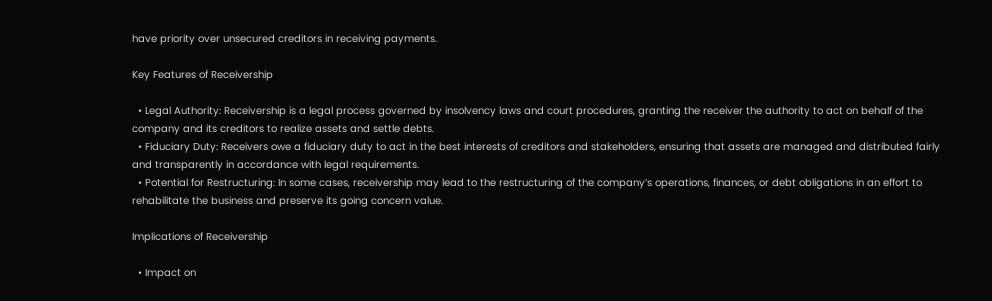have priority over unsecured creditors in receiving payments.

Key Features of Receivership

  • Legal Authority: Receivership is a legal process governed by insolvency laws and court procedures, granting the receiver the authority to act on behalf of the company and its creditors to realize assets and settle debts.
  • Fiduciary Duty: Receivers owe a fiduciary duty to act in the best interests of creditors and stakeholders, ensuring that assets are managed and distributed fairly and transparently in accordance with legal requirements.
  • Potential for Restructuring: In some cases, receivership may lead to the restructuring of the company’s operations, finances, or debt obligations in an effort to rehabilitate the business and preserve its going concern value.

Implications of Receivership

  • Impact on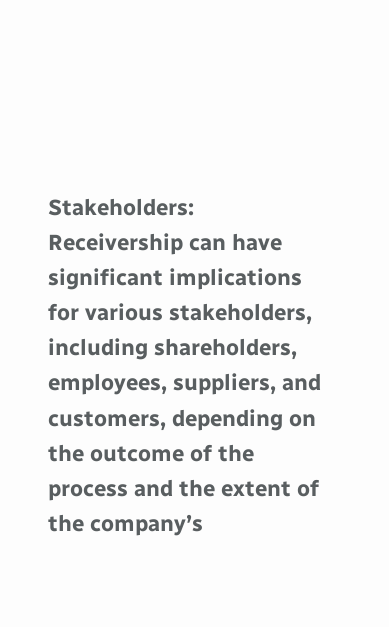Stakeholders: Receivership can have significant implications for various stakeholders, including shareholders, employees, suppliers, and customers, depending on the outcome of the process and the extent of the company’s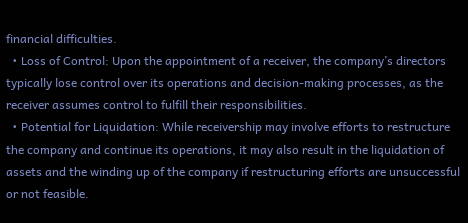financial difficulties.
  • Loss of Control: Upon the appointment of a receiver, the company’s directors typically lose control over its operations and decision-making processes, as the receiver assumes control to fulfill their responsibilities.
  • Potential for Liquidation: While receivership may involve efforts to restructure the company and continue its operations, it may also result in the liquidation of assets and the winding up of the company if restructuring efforts are unsuccessful or not feasible.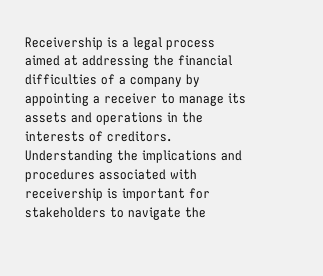Receivership is a legal process aimed at addressing the financial difficulties of a company by appointing a receiver to manage its assets and operations in the interests of creditors. Understanding the implications and procedures associated with receivership is important for stakeholders to navigate the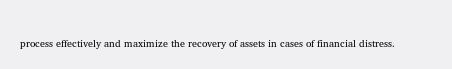process effectively and maximize the recovery of assets in cases of financial distress.